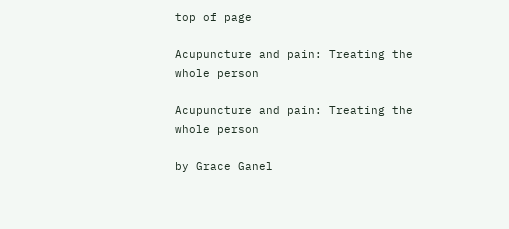top of page

Acupuncture and pain: Treating the whole person

Acupuncture and pain: Treating the whole person

by Grace Ganel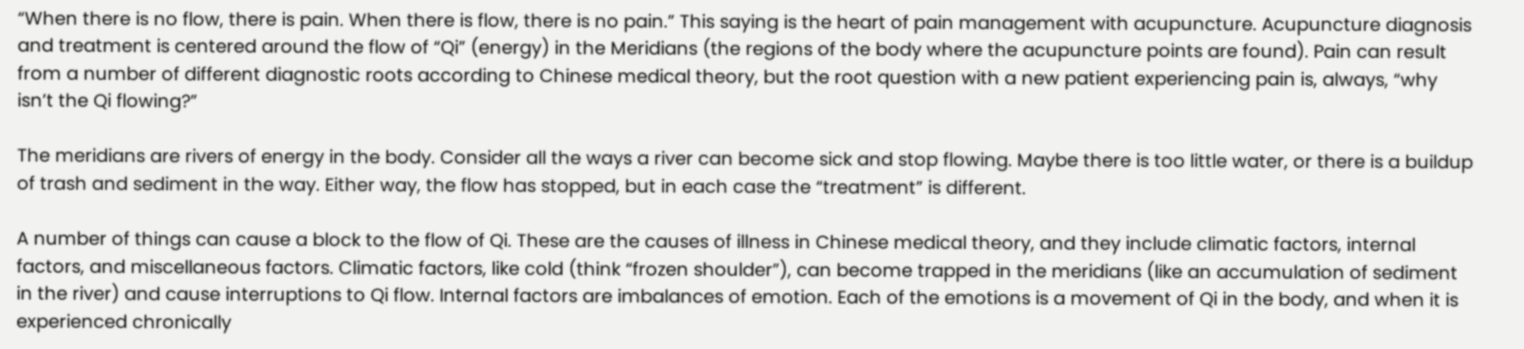“When there is no flow, there is pain. When there is flow, there is no pain.” This saying is the heart of pain management with acupuncture. Acupuncture diagnosis and treatment is centered around the flow of “Qi” (energy) in the Meridians (the regions of the body where the acupuncture points are found). Pain can result from a number of different diagnostic roots according to Chinese medical theory, but the root question with a new patient experiencing pain is, always, “why isn’t the Qi flowing?”

The meridians are rivers of energy in the body. Consider all the ways a river can become sick and stop flowing. Maybe there is too little water, or there is a buildup of trash and sediment in the way. Either way, the flow has stopped, but in each case the “treatment” is different.

A number of things can cause a block to the flow of Qi. These are the causes of illness in Chinese medical theory, and they include climatic factors, internal factors, and miscellaneous factors. Climatic factors, like cold (think “frozen shoulder”), can become trapped in the meridians (like an accumulation of sediment in the river) and cause interruptions to Qi flow. Internal factors are imbalances of emotion. Each of the emotions is a movement of Qi in the body, and when it is experienced chronically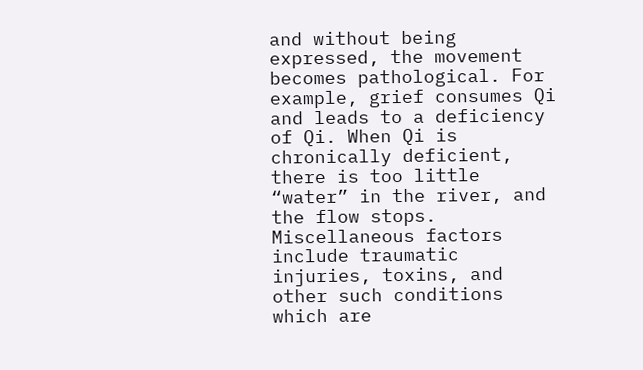and without being expressed, the movement becomes pathological. For example, grief consumes Qi and leads to a deficiency of Qi. When Qi is chronically deficient, there is too little “water” in the river, and the flow stops. Miscellaneous factors include traumatic injuries, toxins, and other such conditions which are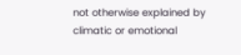not otherwise explained by climatic or emotional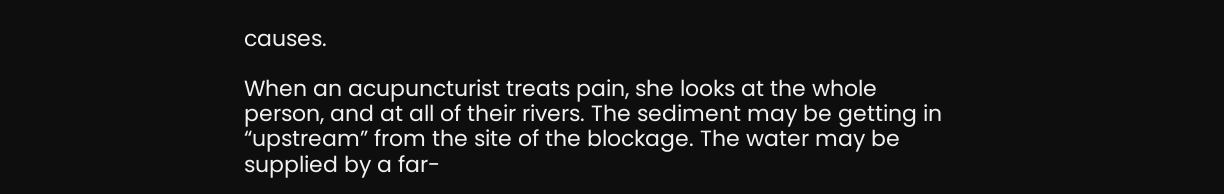causes.

When an acupuncturist treats pain, she looks at the whole person, and at all of their rivers. The sediment may be getting in “upstream” from the site of the blockage. The water may be supplied by a far-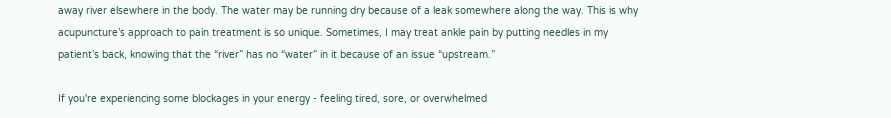away river elsewhere in the body. The water may be running dry because of a leak somewhere along the way. This is why acupuncture’s approach to pain treatment is so unique. Sometimes, I may treat ankle pain by putting needles in my patient’s back, knowing that the “river” has no “water” in it because of an issue “upstream.”

If you're experiencing some blockages in your energy - feeling tired, sore, or overwhelmed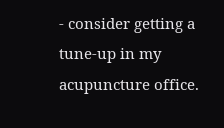- consider getting a tune-up in my acupuncture office.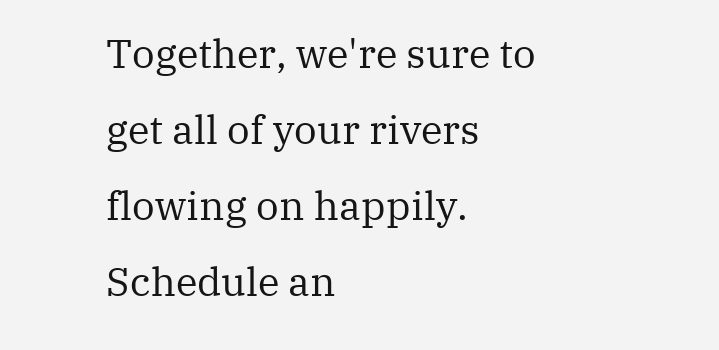Together, we're sure to get all of your rivers flowing on happily. Schedule an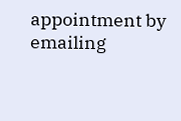appointment by emailing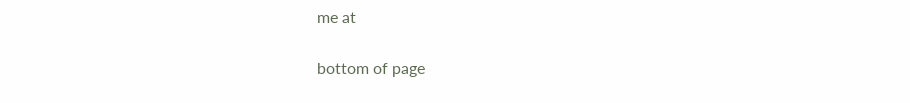me at

bottom of page